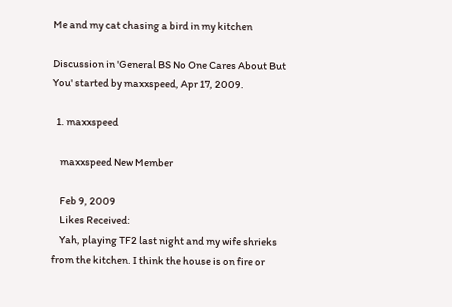Me and my cat chasing a bird in my kitchen

Discussion in 'General BS No One Cares About But You' started by maxxspeed, Apr 17, 2009.

  1. maxxspeed

    maxxspeed New Member

    Feb 9, 2009
    Likes Received:
    Yah, playing TF2 last night and my wife shrieks from the kitchen. I think the house is on fire or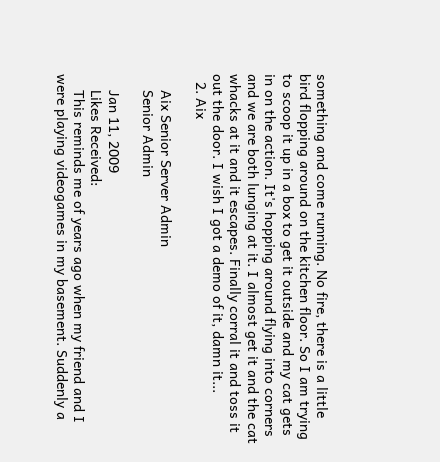something and come running. No fire, there is a little bird flopping around on the kitchen floor. So I am trying to scoop it up in a box to get it outside and my cat gets in on the action. It's hopping around flying into corners and we are both lunging at it. I almost get it and the cat whacks at it and it escapes. Finally corral it and toss it out the door. I wish I got a demo of it, damn it...
  2. Aix

    Aix Senior Server Admin
    Senior Admin

    Jan 11, 2009
    Likes Received:
    This reminds me of years ago when my friend and I were playing videogames in my basement. Suddenly a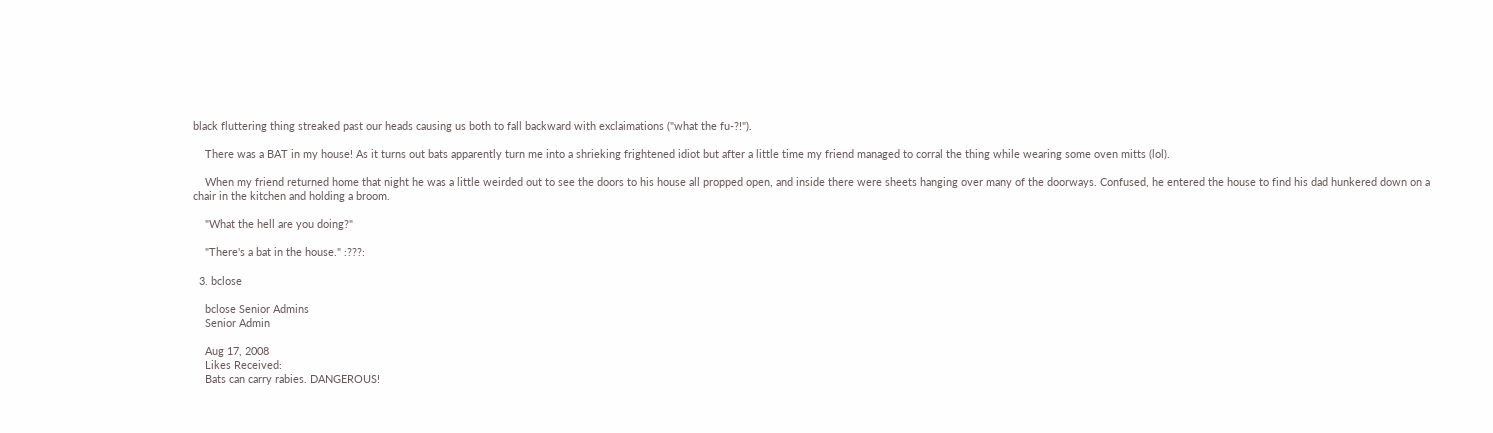black fluttering thing streaked past our heads causing us both to fall backward with exclaimations ("what the fu-?!").

    There was a BAT in my house! As it turns out bats apparently turn me into a shrieking frightened idiot but after a little time my friend managed to corral the thing while wearing some oven mitts (lol).

    When my friend returned home that night he was a little weirded out to see the doors to his house all propped open, and inside there were sheets hanging over many of the doorways. Confused, he entered the house to find his dad hunkered down on a chair in the kitchen and holding a broom.

    "What the hell are you doing?"

    "There's a bat in the house." :???:

  3. bclose

    bclose Senior Admins
    Senior Admin

    Aug 17, 2008
    Likes Received:
    Bats can carry rabies. DANGEROUS!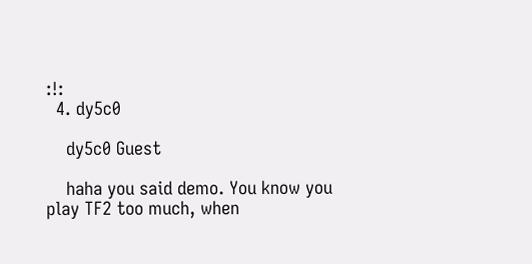:!:
  4. dy5c0

    dy5c0 Guest

    haha you said demo. You know you play TF2 too much, when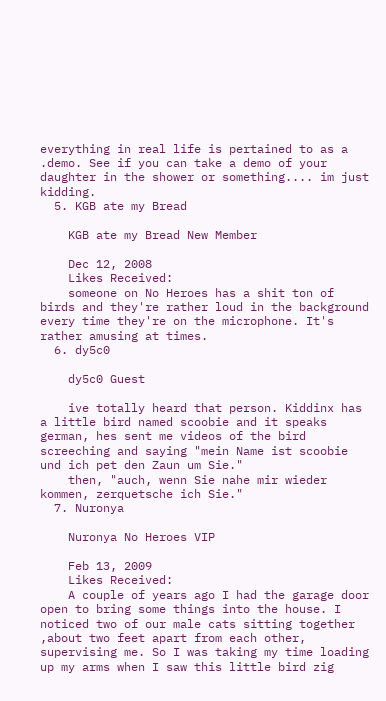everything in real life is pertained to as a .demo. See if you can take a demo of your daughter in the shower or something.... im just kidding.
  5. KGB ate my Bread

    KGB ate my Bread New Member

    Dec 12, 2008
    Likes Received:
    someone on No Heroes has a shit ton of birds and they're rather loud in the background every time they're on the microphone. It's rather amusing at times.
  6. dy5c0

    dy5c0 Guest

    ive totally heard that person. Kiddinx has a little bird named scoobie and it speaks german, hes sent me videos of the bird screeching and saying "mein Name ist scoobie und ich pet den Zaun um Sie."
    then, "auch, wenn Sie nahe mir wieder kommen, zerquetsche ich Sie."
  7. Nuronya

    Nuronya No Heroes VIP

    Feb 13, 2009
    Likes Received:
    A couple of years ago I had the garage door open to bring some things into the house. I noticed two of our male cats sitting together ,about two feet apart from each other, supervising me. So I was taking my time loading up my arms when I saw this little bird zig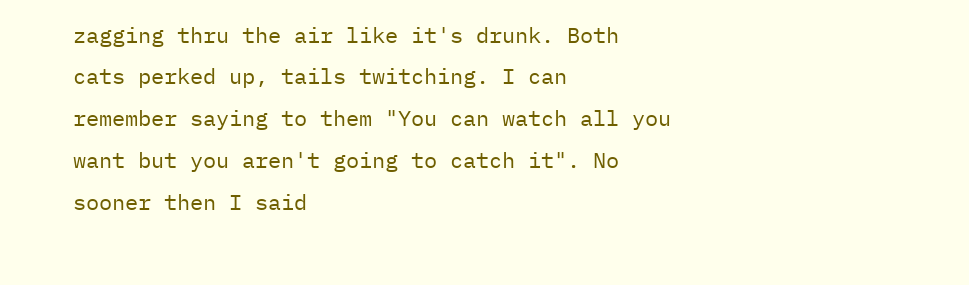zagging thru the air like it's drunk. Both cats perked up, tails twitching. I can remember saying to them "You can watch all you want but you aren't going to catch it". No sooner then I said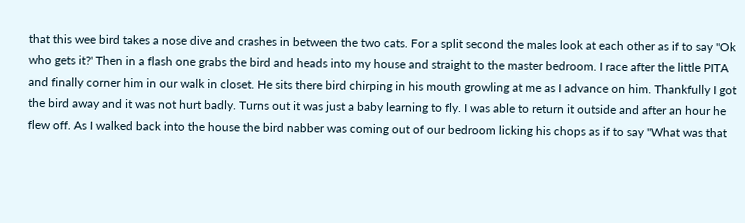that this wee bird takes a nose dive and crashes in between the two cats. For a split second the males look at each other as if to say "Ok who gets it?' Then in a flash one grabs the bird and heads into my house and straight to the master bedroom. I race after the little PITA and finally corner him in our walk in closet. He sits there bird chirping in his mouth growling at me as I advance on him. Thankfully I got the bird away and it was not hurt badly. Turns out it was just a baby learning to fly. I was able to return it outside and after an hour he flew off. As I walked back into the house the bird nabber was coming out of our bedroom licking his chops as if to say "What was that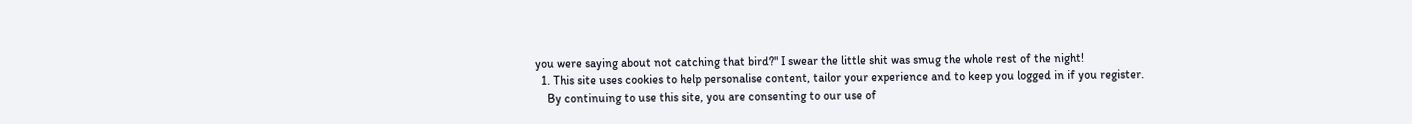you were saying about not catching that bird?" I swear the little shit was smug the whole rest of the night!
  1. This site uses cookies to help personalise content, tailor your experience and to keep you logged in if you register.
    By continuing to use this site, you are consenting to our use of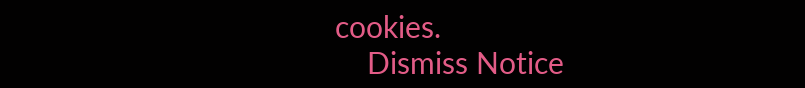cookies.
    Dismiss Notice